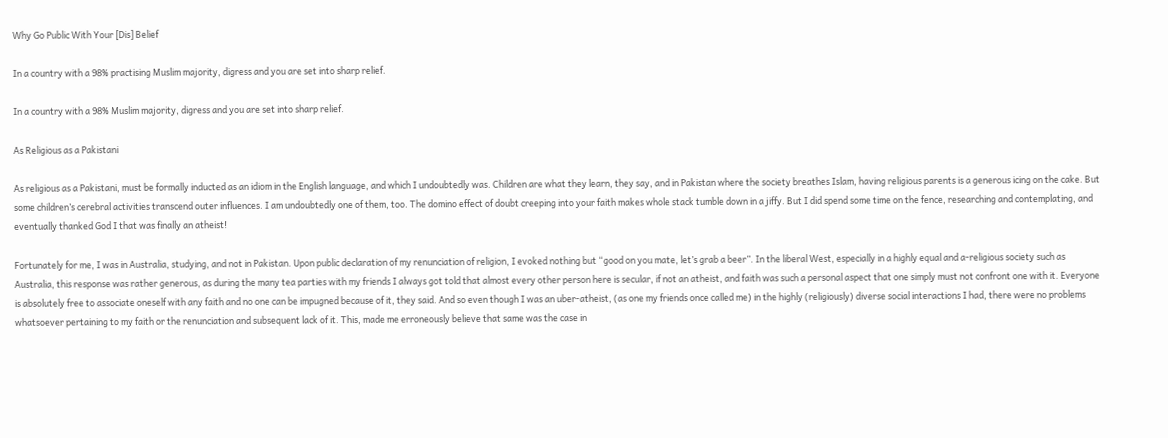Why Go Public With Your [Dis] Belief

In a country with a 98% practising Muslim majority, digress and you are set into sharp relief.

In a country with a 98% Muslim majority, digress and you are set into sharp relief.

As Religious as a Pakistani

As religious as a Pakistani, must be formally inducted as an idiom in the English language, and which I undoubtedly was. Children are what they learn, they say, and in Pakistan where the society breathes Islam, having religious parents is a generous icing on the cake. But some children’s cerebral activities transcend outer influences. I am undoubtedly one of them, too. The domino effect of doubt creeping into your faith makes whole stack tumble down in a jiffy. But I did spend some time on the fence, researching and contemplating, and eventually thanked God I that was finally an atheist!

Fortunately for me, I was in Australia, studying, and not in Pakistan. Upon public declaration of my renunciation of religion, I evoked nothing but “good on you mate, let’s grab a beer”. In the liberal West, especially in a highly equal and a-religious society such as Australia, this response was rather generous, as during the many tea parties with my friends I always got told that almost every other person here is secular, if not an atheist, and faith was such a personal aspect that one simply must not confront one with it. Everyone is absolutely free to associate oneself with any faith and no one can be impugned because of it, they said. And so even though I was an uber-atheist, (as one my friends once called me) in the highly (religiously) diverse social interactions I had, there were no problems whatsoever pertaining to my faith or the renunciation and subsequent lack of it. This, made me erroneously believe that same was the case in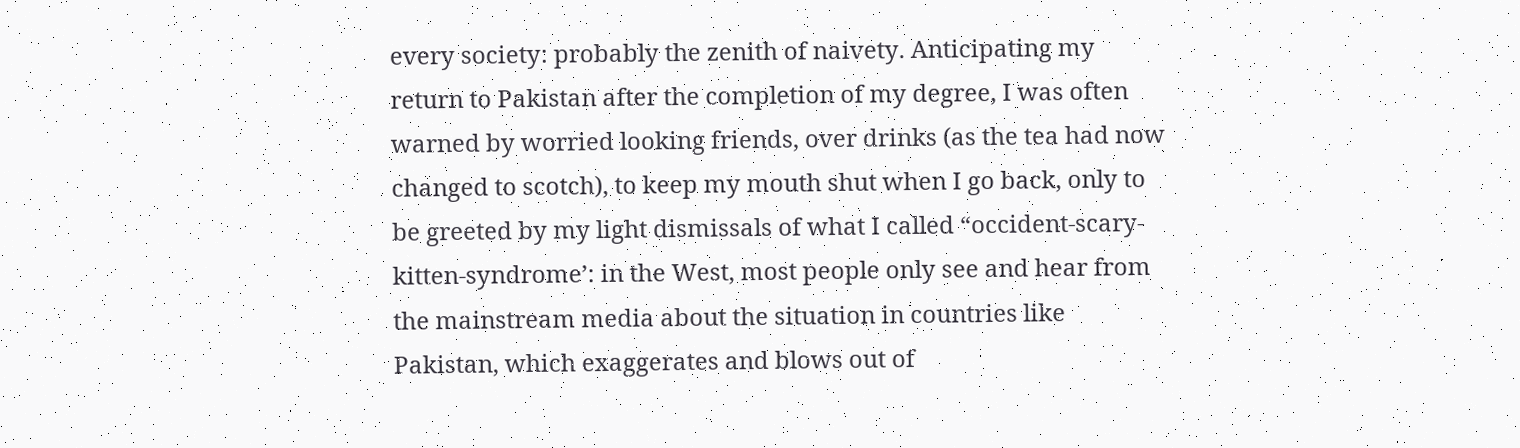every society: probably the zenith of naivety. Anticipating my return to Pakistan after the completion of my degree, I was often warned by worried looking friends, over drinks (as the tea had now changed to scotch), to keep my mouth shut when I go back, only to be greeted by my light dismissals of what I called “occident-scary-kitten-syndrome’: in the West, most people only see and hear from the mainstream media about the situation in countries like Pakistan, which exaggerates and blows out of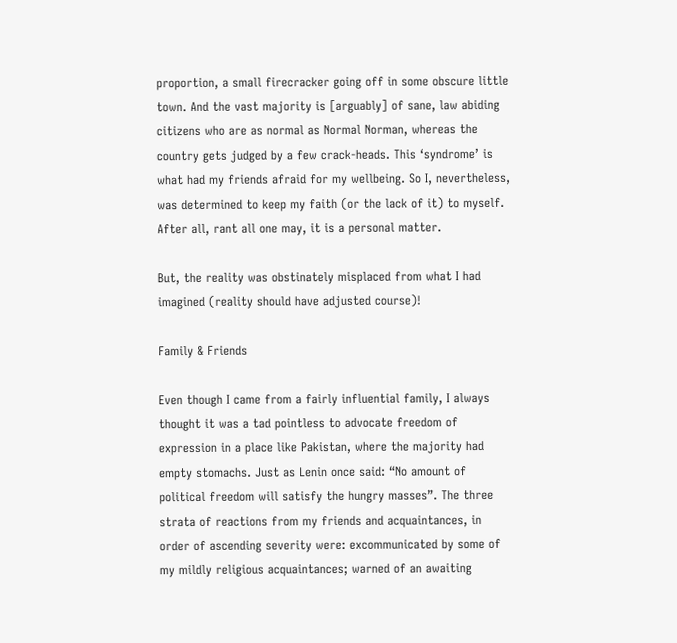proportion, a small firecracker going off in some obscure little town. And the vast majority is [arguably] of sane, law abiding citizens who are as normal as Normal Norman, whereas the country gets judged by a few crack-heads. This ‘syndrome’ is what had my friends afraid for my wellbeing. So I, nevertheless, was determined to keep my faith (or the lack of it) to myself. After all, rant all one may, it is a personal matter.

But, the reality was obstinately misplaced from what I had imagined (reality should have adjusted course)!

Family & Friends

Even though I came from a fairly influential family, I always thought it was a tad pointless to advocate freedom of expression in a place like Pakistan, where the majority had empty stomachs. Just as Lenin once said: “No amount of political freedom will satisfy the hungry masses”. The three strata of reactions from my friends and acquaintances, in order of ascending severity were: excommunicated by some of my mildly religious acquaintances; warned of an awaiting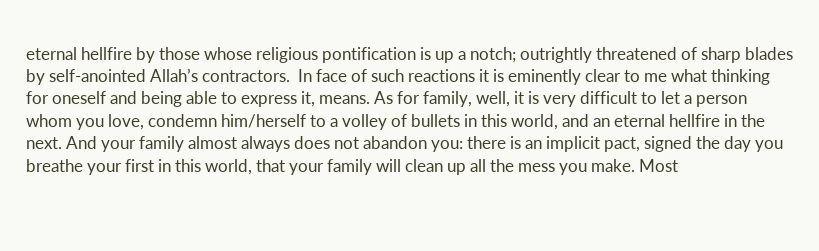eternal hellfire by those whose religious pontification is up a notch; outrightly threatened of sharp blades by self-anointed Allah’s contractors.  In face of such reactions it is eminently clear to me what thinking for oneself and being able to express it, means. As for family, well, it is very difficult to let a person whom you love, condemn him/herself to a volley of bullets in this world, and an eternal hellfire in the next. And your family almost always does not abandon you: there is an implicit pact, signed the day you breathe your first in this world, that your family will clean up all the mess you make. Most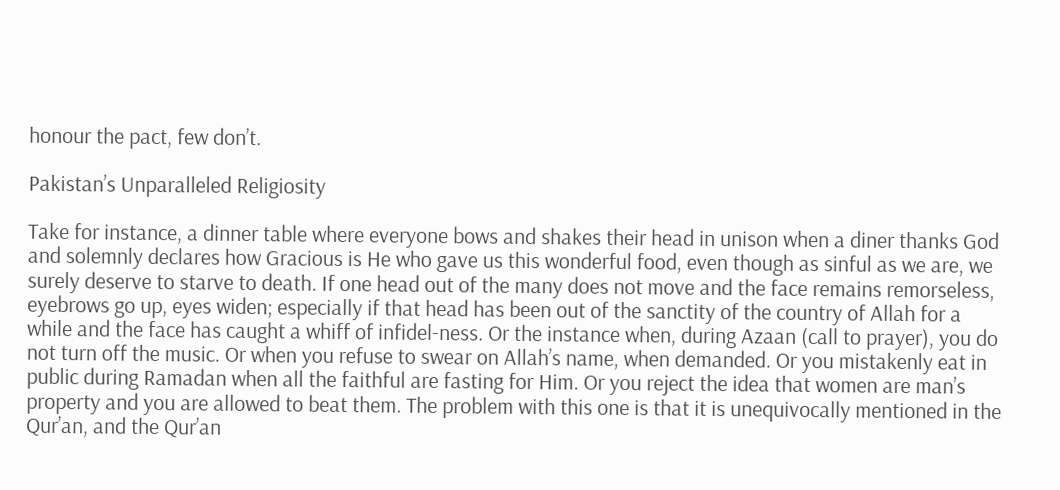honour the pact, few don’t.

Pakistan’s Unparalleled Religiosity

Take for instance, a dinner table where everyone bows and shakes their head in unison when a diner thanks God and solemnly declares how Gracious is He who gave us this wonderful food, even though as sinful as we are, we surely deserve to starve to death. If one head out of the many does not move and the face remains remorseless, eyebrows go up, eyes widen; especially if that head has been out of the sanctity of the country of Allah for a while and the face has caught a whiff of infidel-ness. Or the instance when, during Azaan (call to prayer), you do not turn off the music. Or when you refuse to swear on Allah’s name, when demanded. Or you mistakenly eat in public during Ramadan when all the faithful are fasting for Him. Or you reject the idea that women are man’s property and you are allowed to beat them. The problem with this one is that it is unequivocally mentioned in the Qur’an, and the Qur’an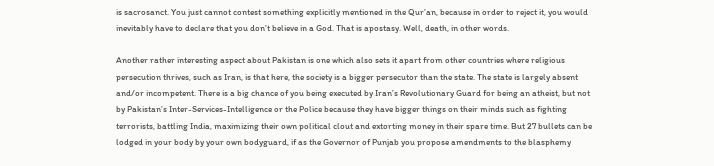is sacrosanct. You just cannot contest something explicitly mentioned in the Qur’an, because in order to reject it, you would inevitably have to declare that you don’t believe in a God. That is apostasy. Well, death, in other words.

Another rather interesting aspect about Pakistan is one which also sets it apart from other countries where religious persecution thrives, such as Iran, is that here, the society is a bigger persecutor than the state. The state is largely absent and/or incompetent. There is a big chance of you being executed by Iran’s Revolutionary Guard for being an atheist, but not by Pakistan’s Inter-Services-Intelligence or the Police because they have bigger things on their minds such as fighting terrorists, battling India, maximizing their own political clout and extorting money in their spare time. But 27 bullets can be lodged in your body by your own bodyguard, if as the Governor of Punjab you propose amendments to the blasphemy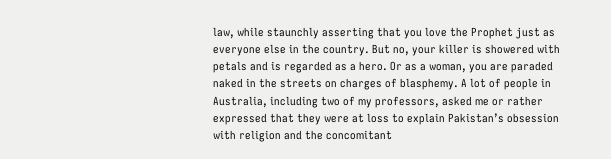law, while staunchly asserting that you love the Prophet just as everyone else in the country. But no, your killer is showered with petals and is regarded as a hero. Or as a woman, you are paraded naked in the streets on charges of blasphemy. A lot of people in Australia, including two of my professors, asked me or rather expressed that they were at loss to explain Pakistan’s obsession with religion and the concomitant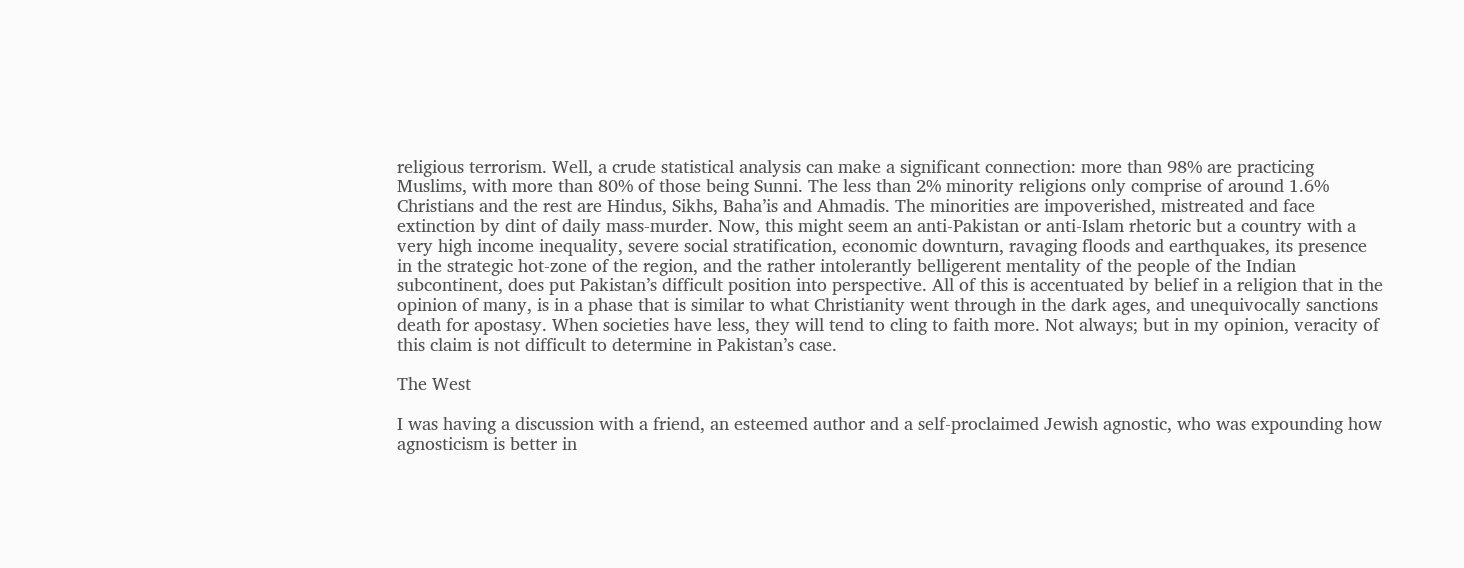religious terrorism. Well, a crude statistical analysis can make a significant connection: more than 98% are practicing Muslims, with more than 80% of those being Sunni. The less than 2% minority religions only comprise of around 1.6% Christians and the rest are Hindus, Sikhs, Baha’is and Ahmadis. The minorities are impoverished, mistreated and face extinction by dint of daily mass-murder. Now, this might seem an anti-Pakistan or anti-Islam rhetoric but a country with a very high income inequality, severe social stratification, economic downturn, ravaging floods and earthquakes, its presence in the strategic hot-zone of the region, and the rather intolerantly belligerent mentality of the people of the Indian subcontinent, does put Pakistan’s difficult position into perspective. All of this is accentuated by belief in a religion that in the opinion of many, is in a phase that is similar to what Christianity went through in the dark ages, and unequivocally sanctions death for apostasy. When societies have less, they will tend to cling to faith more. Not always; but in my opinion, veracity of this claim is not difficult to determine in Pakistan’s case.

The West

I was having a discussion with a friend, an esteemed author and a self-proclaimed Jewish agnostic, who was expounding how agnosticism is better in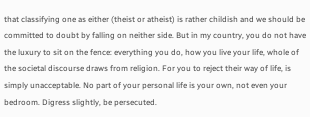that classifying one as either (theist or atheist) is rather childish and we should be committed to doubt by falling on neither side. But in my country, you do not have the luxury to sit on the fence: everything you do, how you live your life, whole of the societal discourse draws from religion. For you to reject their way of life, is simply unacceptable. No part of your personal life is your own, not even your bedroom. Digress slightly, be persecuted.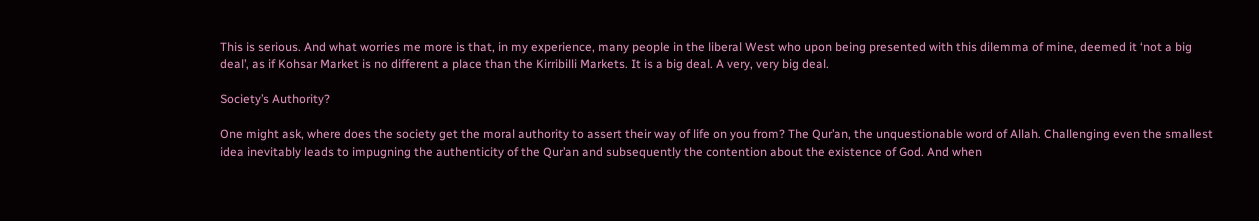This is serious. And what worries me more is that, in my experience, many people in the liberal West who upon being presented with this dilemma of mine, deemed it ‘not a big deal’, as if Kohsar Market is no different a place than the Kirribilli Markets. It is a big deal. A very, very big deal.

Society’s Authority?

One might ask, where does the society get the moral authority to assert their way of life on you from? The Qur’an, the unquestionable word of Allah. Challenging even the smallest idea inevitably leads to impugning the authenticity of the Qur’an and subsequently the contention about the existence of God. And when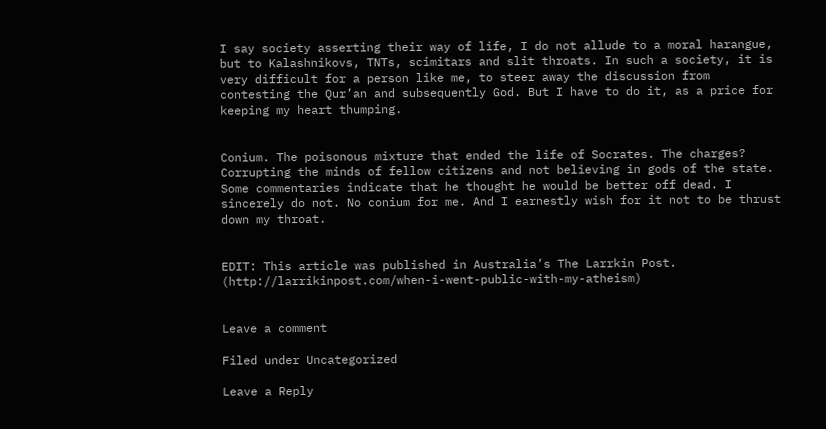I say society asserting their way of life, I do not allude to a moral harangue, but to Kalashnikovs, TNTs, scimitars and slit throats. In such a society, it is very difficult for a person like me, to steer away the discussion from contesting the Qur’an and subsequently God. But I have to do it, as a price for keeping my heart thumping.


Conium. The poisonous mixture that ended the life of Socrates. The charges? Corrupting the minds of fellow citizens and not believing in gods of the state. Some commentaries indicate that he thought he would be better off dead. I sincerely do not. No conium for me. And I earnestly wish for it not to be thrust down my throat.


EDIT: This article was published in Australia’s The Larrkin Post. (http://larrikinpost.com/when-i-went-public-with-my-atheism)


Leave a comment

Filed under Uncategorized

Leave a Reply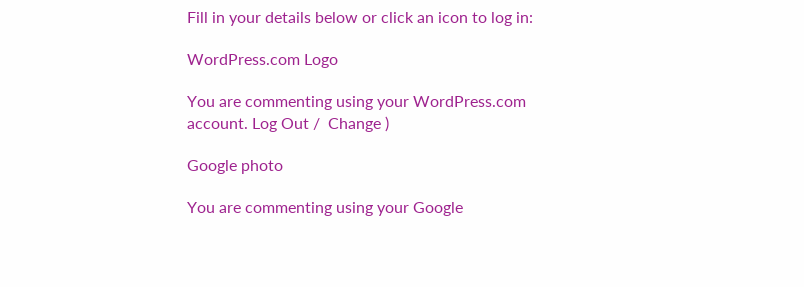Fill in your details below or click an icon to log in:

WordPress.com Logo

You are commenting using your WordPress.com account. Log Out /  Change )

Google photo

You are commenting using your Google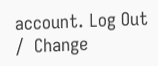account. Log Out /  Change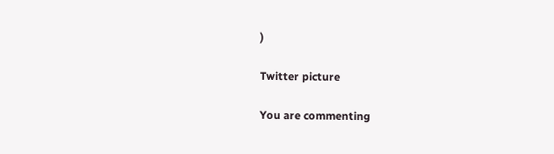)

Twitter picture

You are commenting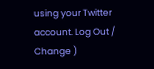using your Twitter account. Log Out /  Change )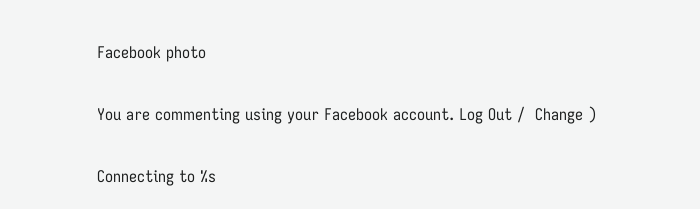Facebook photo

You are commenting using your Facebook account. Log Out /  Change )

Connecting to %s